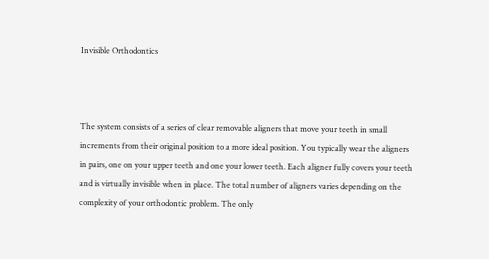Invisible Orthodontics



The system consists of a series of clear removable aligners that move your teeth in small increments from their original position to a more ideal position. You typically wear the aligners in pairs, one on your upper teeth and one your lower teeth. Each aligner fully covers your teeth and is virtually invisible when in place. The total number of aligners varies depending on the complexity of your orthodontic problem. The only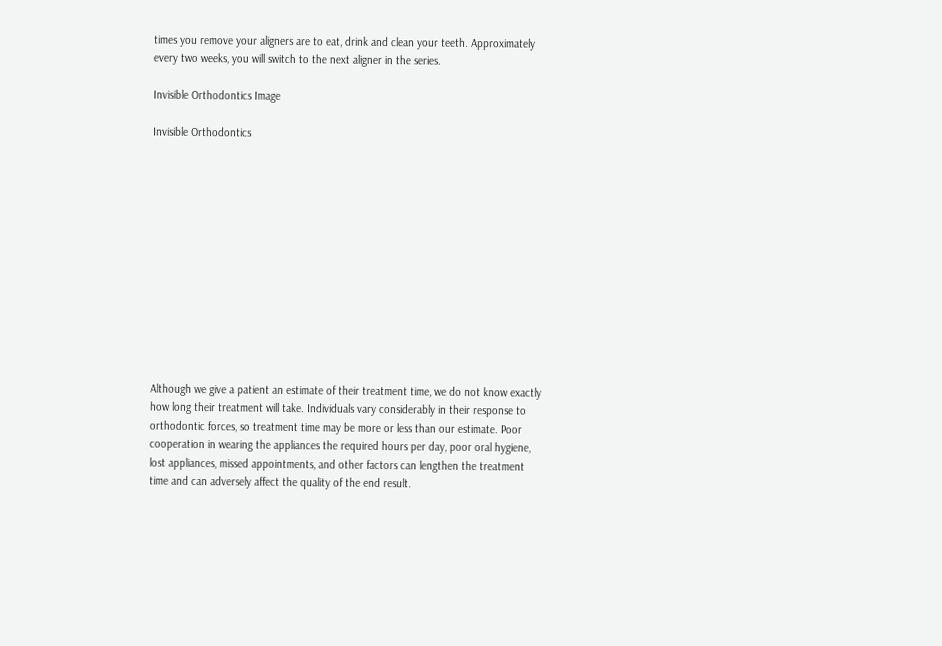times you remove your aligners are to eat, drink and clean your teeth. Approximately every two weeks, you will switch to the next aligner in the series.

Invisible Orthodontics Image

Invisible Orthodontics













Although we give a patient an estimate of their treatment time, we do not know exactly how long their treatment will take. Individuals vary considerably in their response to orthodontic forces, so treatment time may be more or less than our estimate. Poor cooperation in wearing the appliances the required hours per day, poor oral hygiene, lost appliances, missed appointments, and other factors can lengthen the treatment time and can adversely affect the quality of the end result.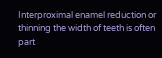Interproximal enamel reduction or thinning the width of teeth is often part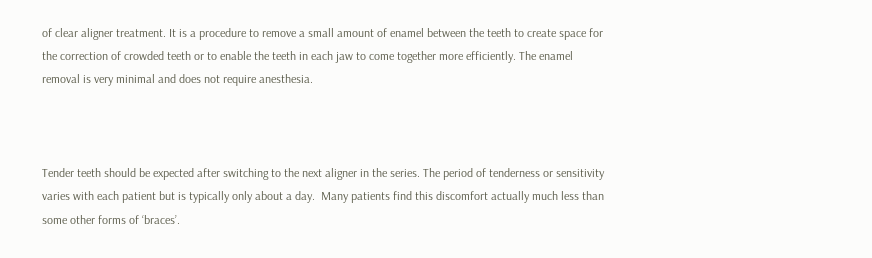of clear aligner treatment. It is a procedure to remove a small amount of enamel between the teeth to create space for the correction of crowded teeth or to enable the teeth in each jaw to come together more efficiently. The enamel removal is very minimal and does not require anesthesia.



Tender teeth should be expected after switching to the next aligner in the series. The period of tenderness or sensitivity varies with each patient but is typically only about a day.  Many patients find this discomfort actually much less than some other forms of ‘braces’.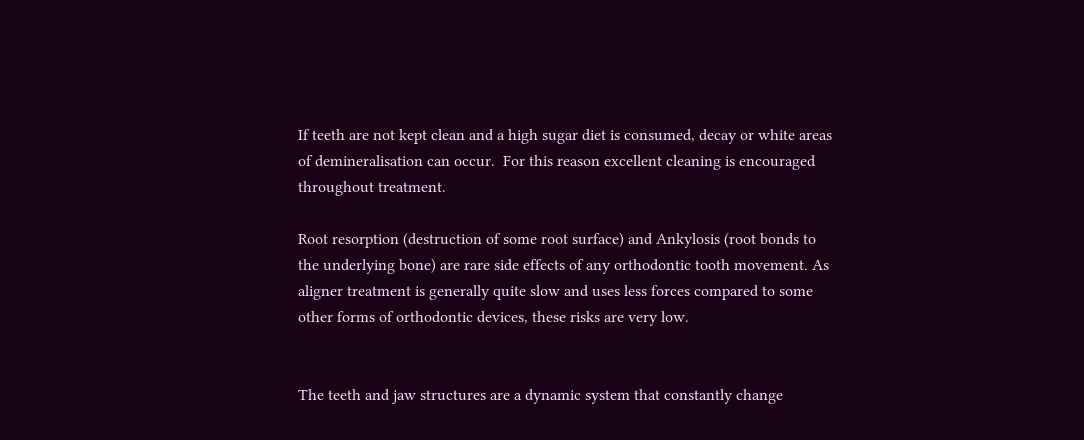If teeth are not kept clean and a high sugar diet is consumed, decay or white areas of demineralisation can occur.  For this reason excellent cleaning is encouraged throughout treatment.

Root resorption (destruction of some root surface) and Ankylosis (root bonds to the underlying bone) are rare side effects of any orthodontic tooth movement. As aligner treatment is generally quite slow and uses less forces compared to some other forms of orthodontic devices, these risks are very low.


The teeth and jaw structures are a dynamic system that constantly change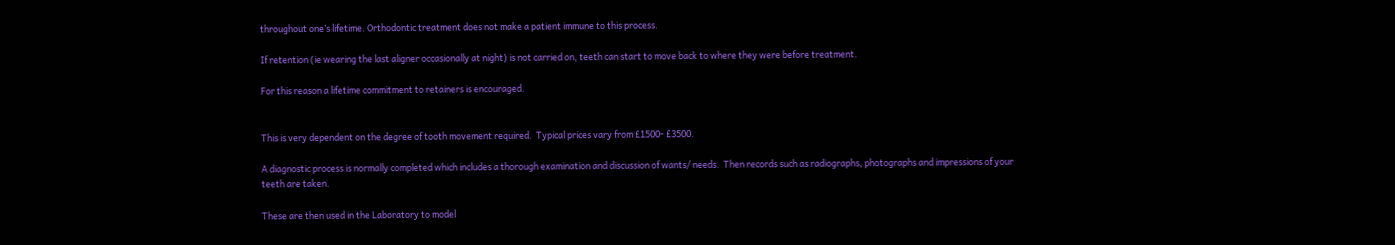throughout one’s lifetime. Orthodontic treatment does not make a patient immune to this process.

If retention (ie wearing the last aligner occasionally at night) is not carried on, teeth can start to move back to where they were before treatment.

For this reason a lifetime commitment to retainers is encouraged.


This is very dependent on the degree of tooth movement required.  Typical prices vary from £1500- £3500.

A diagnostic process is normally completed which includes a thorough examination and discussion of wants/ needs.  Then records such as radiographs, photographs and impressions of your teeth are taken.

These are then used in the Laboratory to model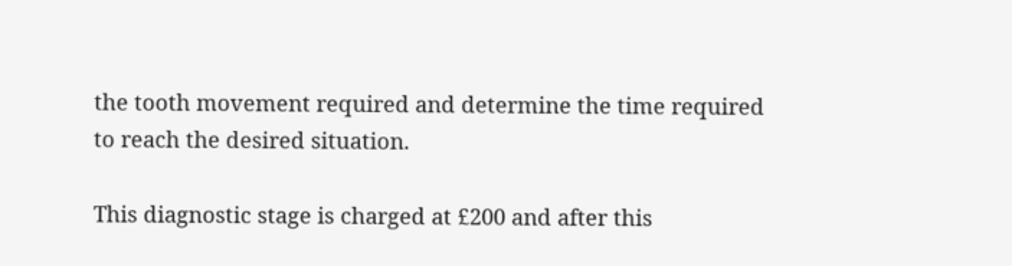the tooth movement required and determine the time required to reach the desired situation.

This diagnostic stage is charged at £200 and after this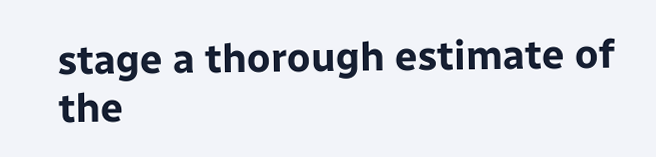stage a thorough estimate of the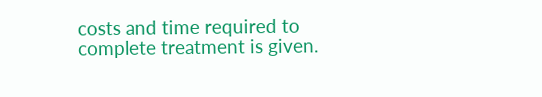costs and time required to complete treatment is given.